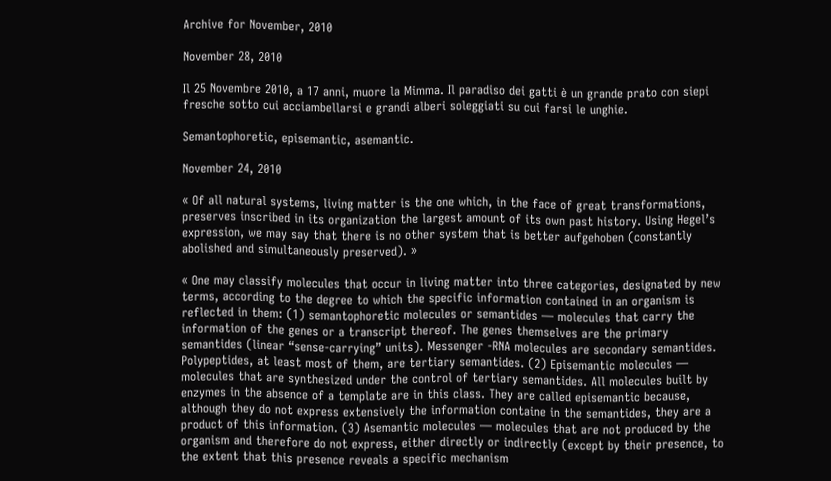Archive for November, 2010

November 28, 2010

Il 25 Novembre 2010, a 17 anni, muore la Mimma. Il paradiso dei gatti è un grande prato con siepi fresche sotto cui acciambellarsi e grandi alberi soleggiati su cui farsi le unghie.

Semantophoretic, episemantic, asemantic.

November 24, 2010

« Of all natural systems, living matter is the one which, in the face of great transformations, preserves inscribed in its organization the largest amount of its own past history. Using Hegel’s expression, we may say that there is no other system that is better aufgehoben (constantly abolished and simultaneously preserved). »

« One may classify molecules that occur in living matter into three categories, designated by new terms, according to the degree to which the specific information contained in an organism is reflected in them: (1) semantophoretic molecules or semantides — molecules that carry the information of the genes or a transcript thereof. The genes themselves are the primary semantides (linear “sense-carrying” units). Messenger -RNA molecules are secondary semantides. Polypeptides, at least most of them, are tertiary semantides. (2) Episemantic molecules — molecules that are synthesized under the control of tertiary semantides. All molecules built by enzymes in the absence of a template are in this class. They are called episemantic because, although they do not express extensively the information containe in the semantides, they are a product of this information. (3) Asemantic molecules — molecules that are not produced by the organism and therefore do not express, either directly or indirectly (except by their presence, to the extent that this presence reveals a specific mechanism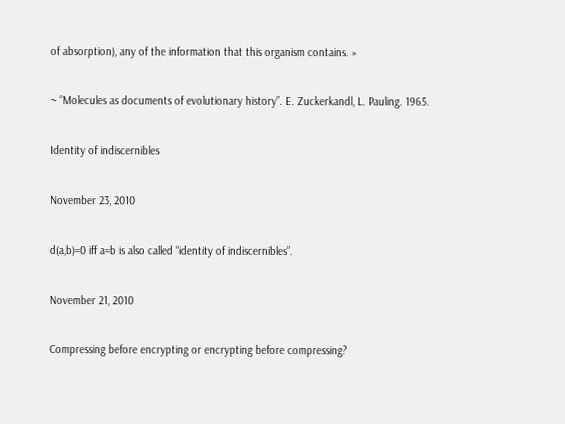of absorption), any of the information that this organism contains. »

~ “Molecules as documents of evolutionary history”. E. Zuckerkandl, L. Pauling. 1965.

Identity of indiscernibles

November 23, 2010

d(a,b)=0 iff a=b is also called “identity of indiscernibles”.

November 21, 2010

Compressing before encrypting or encrypting before compressing?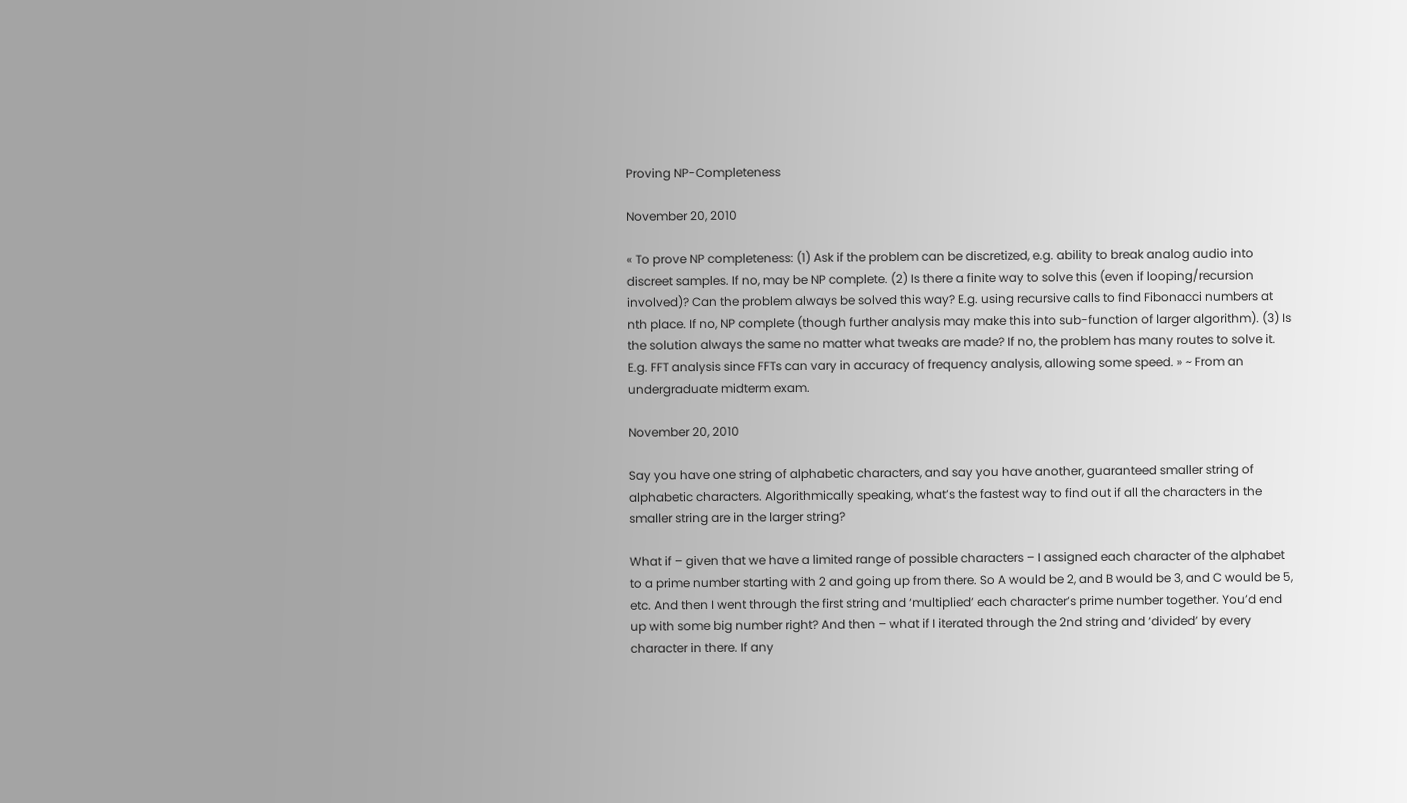Proving NP-Completeness

November 20, 2010

« To prove NP completeness: (1) Ask if the problem can be discretized, e.g. ability to break analog audio into discreet samples. If no, may be NP complete. (2) Is there a finite way to solve this (even if looping/recursion involved)? Can the problem always be solved this way? E.g. using recursive calls to find Fibonacci numbers at nth place. If no, NP complete (though further analysis may make this into sub-function of larger algorithm). (3) Is the solution always the same no matter what tweaks are made? If no, the problem has many routes to solve it. E.g. FFT analysis since FFTs can vary in accuracy of frequency analysis, allowing some speed. » ~ From an undergraduate midterm exam.

November 20, 2010

Say you have one string of alphabetic characters, and say you have another, guaranteed smaller string of alphabetic characters. Algorithmically speaking, what’s the fastest way to find out if all the characters in the smaller string are in the larger string?

What if – given that we have a limited range of possible characters – I assigned each character of the alphabet to a prime number starting with 2 and going up from there. So A would be 2, and B would be 3, and C would be 5, etc. And then I went through the first string and ‘multiplied’ each character’s prime number together. You’d end up with some big number right? And then – what if I iterated through the 2nd string and ‘divided’ by every character in there. If any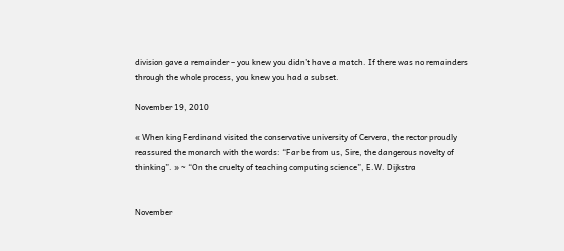division gave a remainder – you knew you didn’t have a match. If there was no remainders through the whole process, you knew you had a subset.

November 19, 2010

« When king Ferdinand visited the conservative university of Cervera, the rector proudly reassured the monarch with the words: “Far be from us, Sire, the dangerous novelty of thinking”. » ~ “On the cruelty of teaching computing science”, E.W. Dijkstra


November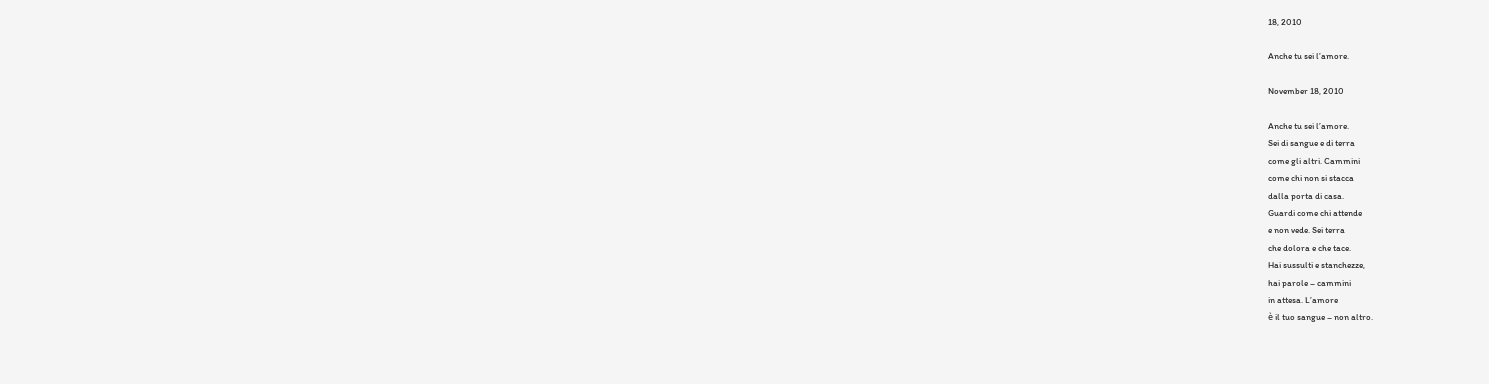18, 2010

Anche tu sei l’amore.

November 18, 2010

Anche tu sei l’amore.
Sei di sangue e di terra
come gli altri. Cammini
come chi non si stacca
dalla porta di casa.
Guardi come chi attende
e non vede. Sei terra
che dolora e che tace.
Hai sussulti e stanchezze,
hai parole – cammini
in attesa. L’amore
è il tuo sangue – non altro.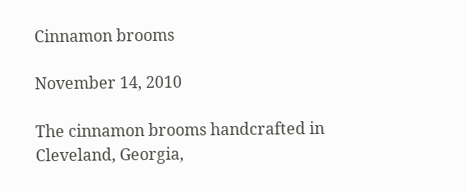Cinnamon brooms

November 14, 2010

The cinnamon brooms handcrafted in Cleveland, Georgia,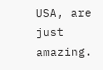USA, are just amazing.